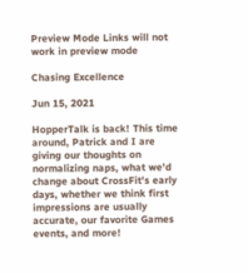Preview Mode Links will not work in preview mode

Chasing Excellence

Jun 15, 2021

HopperTalk is back! This time around, Patrick and I are giving our thoughts on normalizing naps, what we'd change about CrossFit's early days, whether we think first impressions are usually accurate, our favorite Games events, and more!